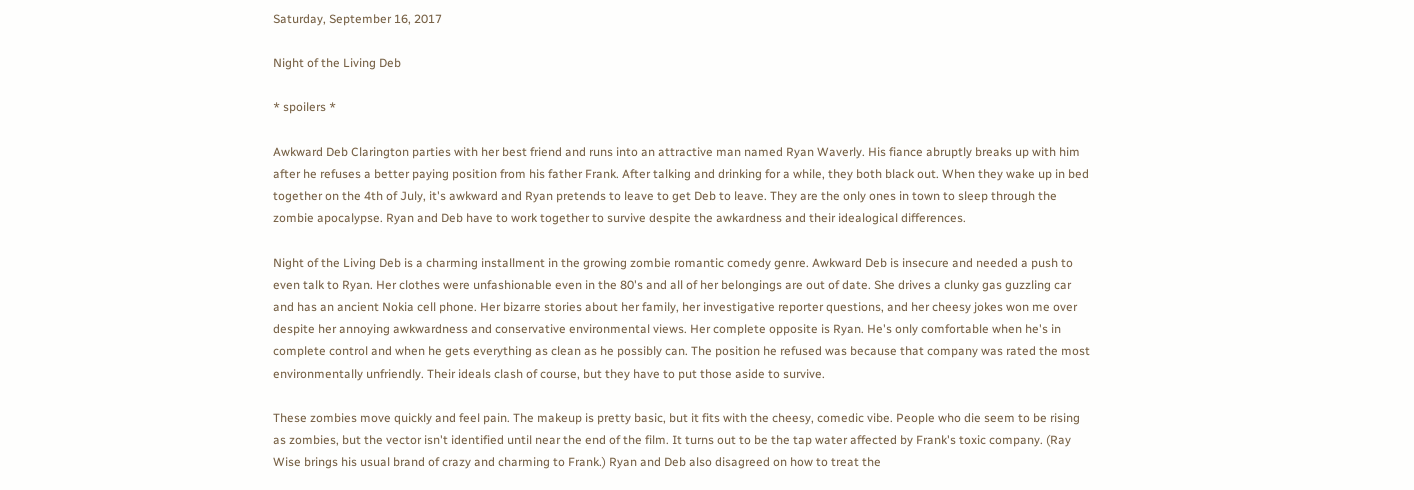Saturday, September 16, 2017

Night of the Living Deb

* spoilers *

Awkward Deb Clarington parties with her best friend and runs into an attractive man named Ryan Waverly. His fiance abruptly breaks up with him after he refuses a better paying position from his father Frank. After talking and drinking for a while, they both black out. When they wake up in bed together on the 4th of July, it's awkward and Ryan pretends to leave to get Deb to leave. They are the only ones in town to sleep through the zombie apocalypse. Ryan and Deb have to work together to survive despite the awkardness and their idealogical differences.

Night of the Living Deb is a charming installment in the growing zombie romantic comedy genre. Awkward Deb is insecure and needed a push to even talk to Ryan. Her clothes were unfashionable even in the 80's and all of her belongings are out of date. She drives a clunky gas guzzling car and has an ancient Nokia cell phone. Her bizarre stories about her family, her investigative reporter questions, and her cheesy jokes won me over despite her annoying awkwardness and conservative environmental views. Her complete opposite is Ryan. He's only comfortable when he's in complete control and when he gets everything as clean as he possibly can. The position he refused was because that company was rated the most environmentally unfriendly. Their ideals clash of course, but they have to put those aside to survive.

These zombies move quickly and feel pain. The makeup is pretty basic, but it fits with the cheesy, comedic vibe. People who die seem to be rising as zombies, but the vector isn't identified until near the end of the film. It turns out to be the tap water affected by Frank's toxic company. (Ray Wise brings his usual brand of crazy and charming to Frank.) Ryan and Deb also disagreed on how to treat the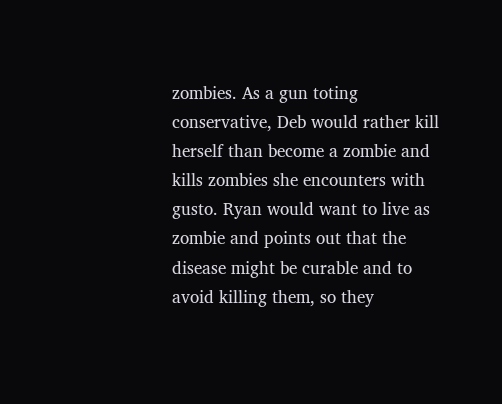zombies. As a gun toting conservative, Deb would rather kill herself than become a zombie and kills zombies she encounters with gusto. Ryan would want to live as zombie and points out that the disease might be curable and to avoid killing them, so they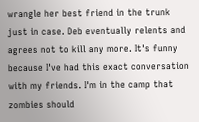wrangle her best friend in the trunk just in case. Deb eventually relents and agrees not to kill any more. It's funny because I've had this exact conversation with my friends. I'm in the camp that zombies should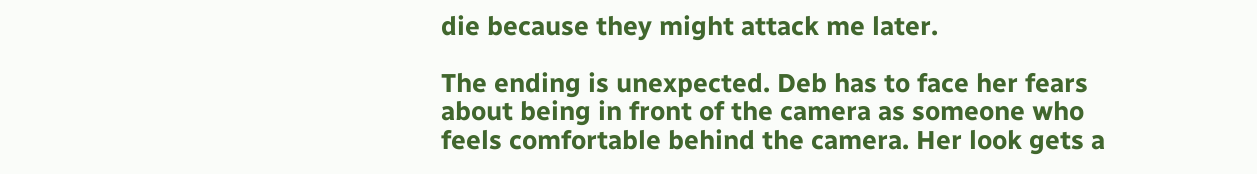die because they might attack me later.

The ending is unexpected. Deb has to face her fears about being in front of the camera as someone who feels comfortable behind the camera. Her look gets a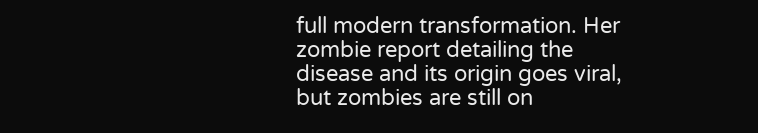full modern transformation. Her zombie report detailing the disease and its origin goes viral, but zombies are still on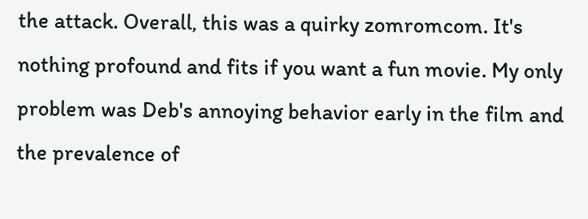the attack. Overall, this was a quirky zomromcom. It's nothing profound and fits if you want a fun movie. My only problem was Deb's annoying behavior early in the film and the prevalence of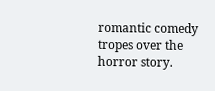romantic comedy tropes over the horror story.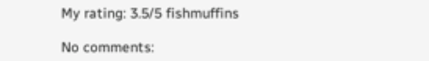My rating: 3.5/5 fishmuffins

No comments: